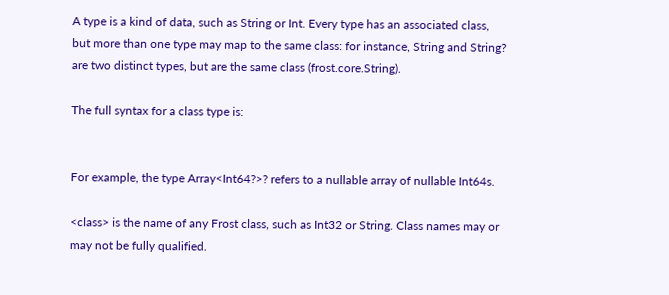A type is a kind of data, such as String or Int. Every type has an associated class, but more than one type may map to the same class: for instance, String and String? are two distinct types, but are the same class (frost.core.String).

The full syntax for a class type is:


For example, the type Array<Int64?>? refers to a nullable array of nullable Int64s.

<class> is the name of any Frost class, such as Int32 or String. Class names may or may not be fully qualified.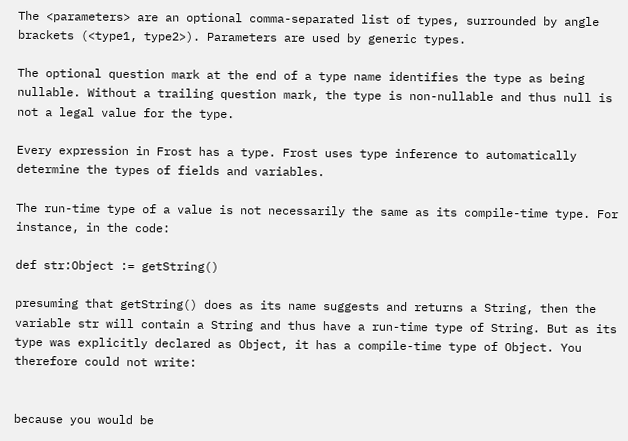The <parameters> are an optional comma-separated list of types, surrounded by angle brackets (<type1, type2>). Parameters are used by generic types.

The optional question mark at the end of a type name identifies the type as being nullable. Without a trailing question mark, the type is non-nullable and thus null is not a legal value for the type.

Every expression in Frost has a type. Frost uses type inference to automatically determine the types of fields and variables.

The run-time type of a value is not necessarily the same as its compile-time type. For instance, in the code:

def str:Object := getString()

presuming that getString() does as its name suggests and returns a String, then the variable str will contain a String and thus have a run-time type of String. But as its type was explicitly declared as Object, it has a compile-time type of Object. You therefore could not write:


because you would be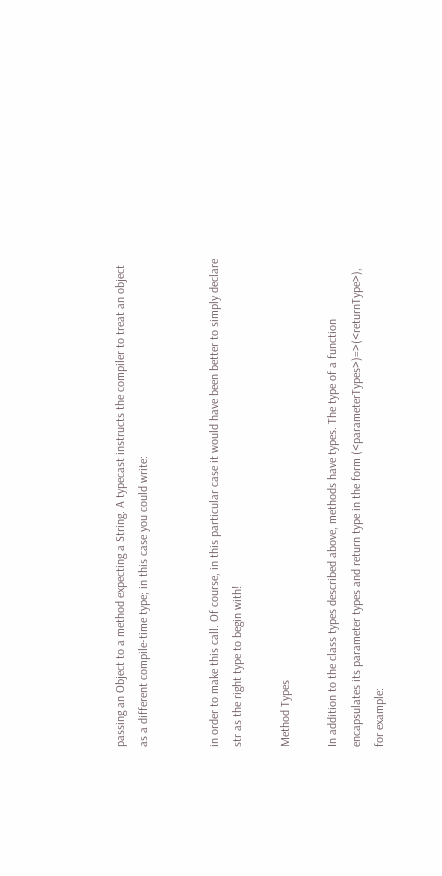passing an Object to a method expecting a String. A typecast instructs the compiler to treat an object as a different compile-time type; in this case you could write:


in order to make this call. Of course, in this particular case it would have been better to simply declare str as the right type to begin with!

Method Types

In addition to the class types described above, methods have types. The type of a function encapsulates its parameter types and return type in the form (<parameterTypes>)=>(<returnType>), for example: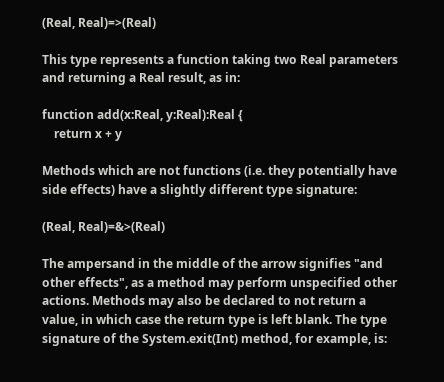(Real, Real)=>(Real)

This type represents a function taking two Real parameters and returning a Real result, as in:

function add(x:Real, y:Real):Real {
    return x + y

Methods which are not functions (i.e. they potentially have side effects) have a slightly different type signature:

(Real, Real)=&>(Real)

The ampersand in the middle of the arrow signifies "and other effects", as a method may perform unspecified other actions. Methods may also be declared to not return a value, in which case the return type is left blank. The type signature of the System.exit(Int) method, for example, is: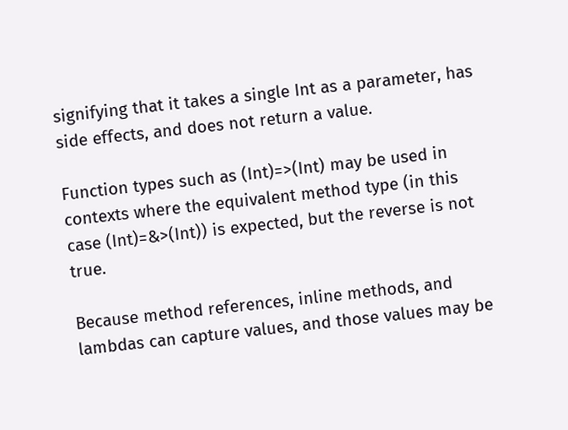signifying that it takes a single Int as a parameter, has side effects, and does not return a value.

Function types such as (Int)=>(Int) may be used in contexts where the equivalent method type (in this case (Int)=&>(Int)) is expected, but the reverse is not true.

Because method references, inline methods, and lambdas can capture values, and those values may be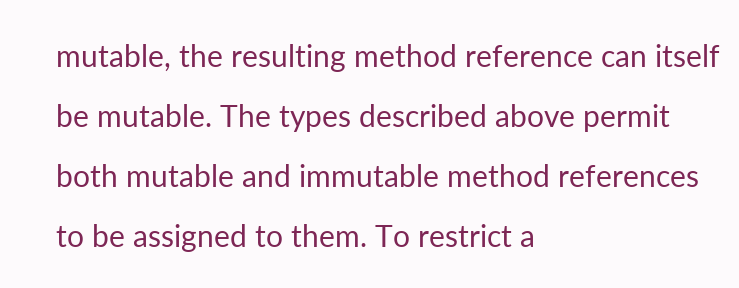mutable, the resulting method reference can itself be mutable. The types described above permit both mutable and immutable method references to be assigned to them. To restrict a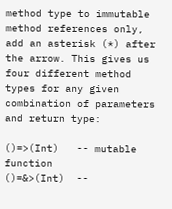method type to immutable method references only, add an asterisk (*) after the arrow. This gives us four different method types for any given combination of parameters and return type:

()=>(Int)   -- mutable function
()=&>(Int)  --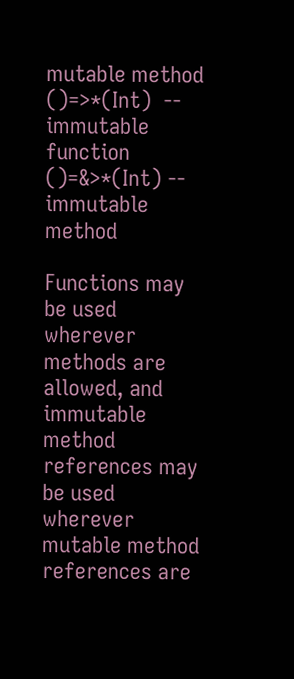mutable method
()=>*(Int)  -- immutable function
()=&>*(Int) -- immutable method

Functions may be used wherever methods are allowed, and immutable method references may be used wherever mutable method references are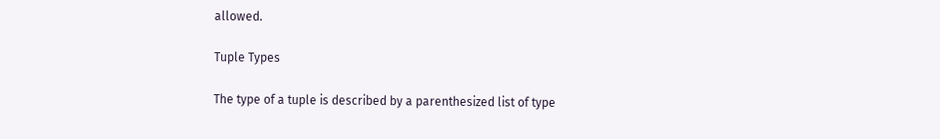allowed.

Tuple Types

The type of a tuple is described by a parenthesized list of type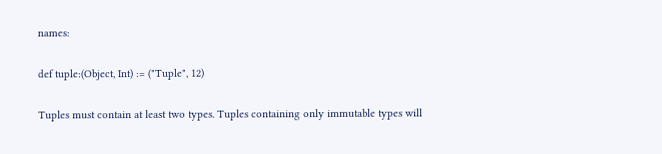names:

def tuple:(Object, Int) := ("Tuple", 12)

Tuples must contain at least two types. Tuples containing only immutable types will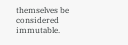themselves be considered immutable.